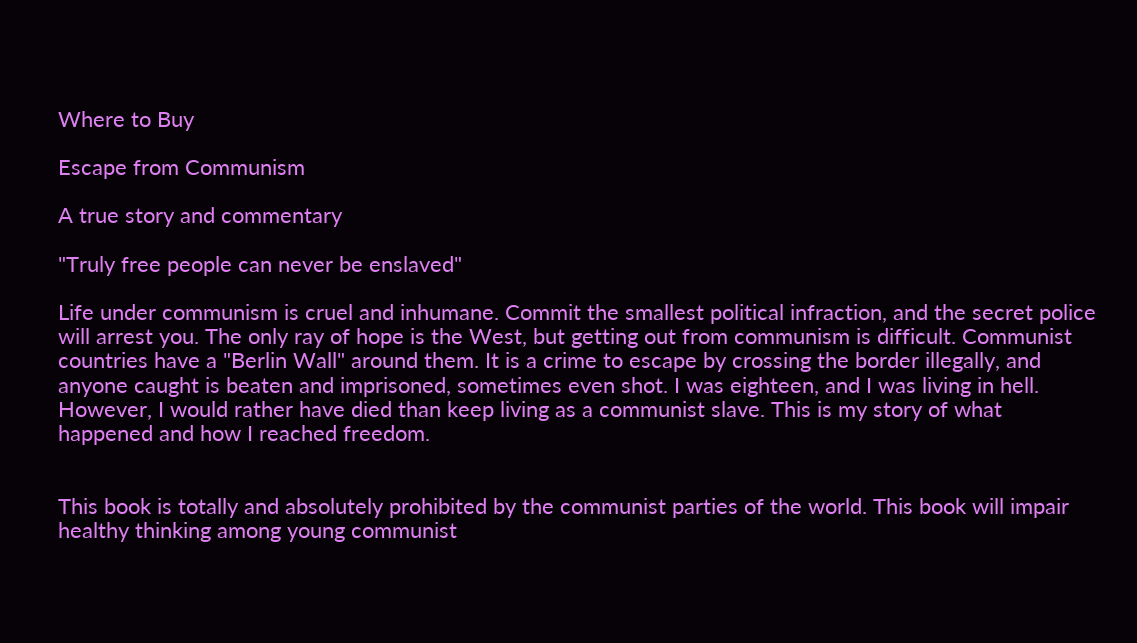Where to Buy

Escape from Communism

A true story and commentary

"Truly free people can never be enslaved"

Life under communism is cruel and inhumane. Commit the smallest political infraction, and the secret police will arrest you. The only ray of hope is the West, but getting out from communism is difficult. Communist countries have a "Berlin Wall" around them. It is a crime to escape by crossing the border illegally, and anyone caught is beaten and imprisoned, sometimes even shot. I was eighteen, and I was living in hell. However, I would rather have died than keep living as a communist slave. This is my story of what happened and how I reached freedom.


This book is totally and absolutely prohibited by the communist parties of the world. This book will impair healthy thinking among young communist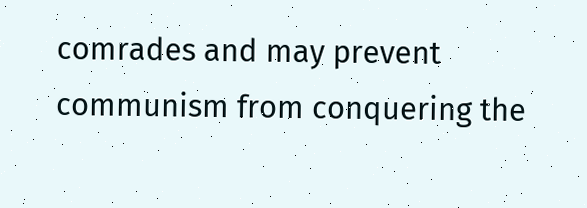comrades and may prevent communism from conquering the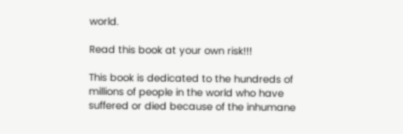world.

Read this book at your own risk!!!

This book is dedicated to the hundreds of millions of people in the world who have suffered or died because of the inhumane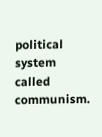political system called communism.